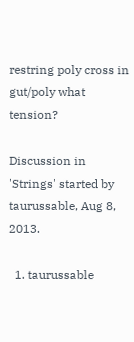restring poly cross in gut/poly what tension?

Discussion in 'Strings' started by taurussable, Aug 8, 2013.

  1. taurussable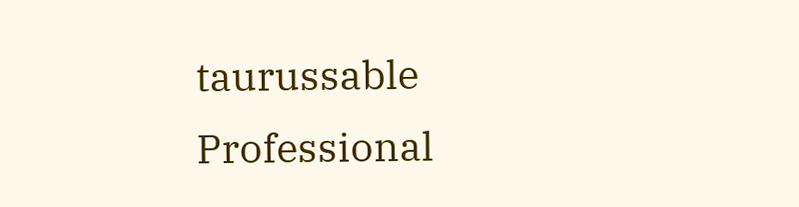taurussable Professional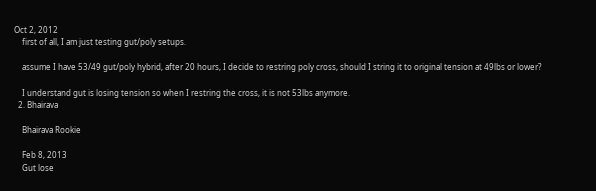Oct 2, 2012
    first of all, I am just testing gut/poly setups.

    assume I have 53/49 gut/poly hybrid, after 20 hours, I decide to restring poly cross, should I string it to original tension at 49lbs or lower?

    I understand gut is losing tension so when I restring the cross, it is not 53lbs anymore.
  2. Bhairava

    Bhairava Rookie

    Feb 8, 2013
    Gut lose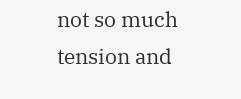not so much tension and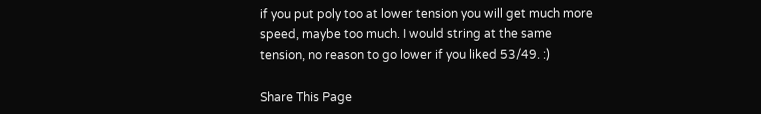if you put poly too at lower tension you will get much more speed, maybe too much. I would string at the same tension, no reason to go lower if you liked 53/49. :)

Share This Page